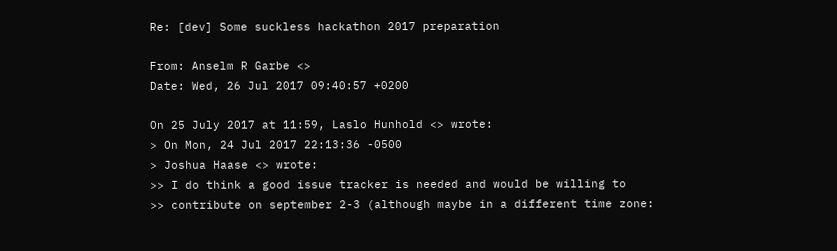Re: [dev] Some suckless hackathon 2017 preparation

From: Anselm R Garbe <>
Date: Wed, 26 Jul 2017 09:40:57 +0200

On 25 July 2017 at 11:59, Laslo Hunhold <> wrote:
> On Mon, 24 Jul 2017 22:13:36 -0500
> Joshua Haase <> wrote:
>> I do think a good issue tracker is needed and would be willing to
>> contribute on september 2-3 (although maybe in a different time zone: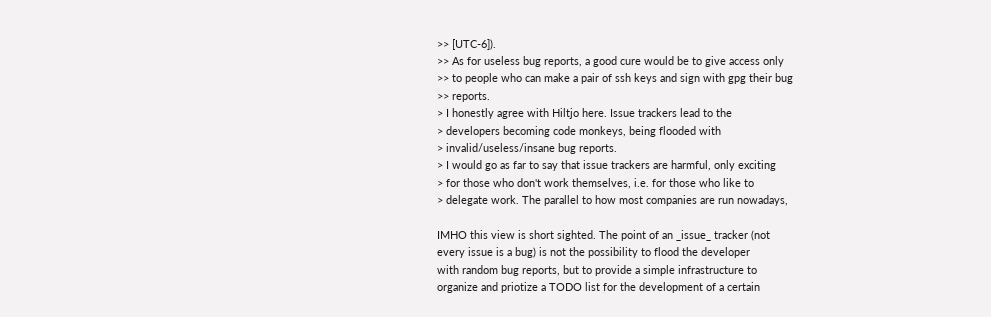>> [UTC-6]).
>> As for useless bug reports, a good cure would be to give access only
>> to people who can make a pair of ssh keys and sign with gpg their bug
>> reports.
> I honestly agree with Hiltjo here. Issue trackers lead to the
> developers becoming code monkeys, being flooded with
> invalid/useless/insane bug reports.
> I would go as far to say that issue trackers are harmful, only exciting
> for those who don't work themselves, i.e. for those who like to
> delegate work. The parallel to how most companies are run nowadays,

IMHO this view is short sighted. The point of an _issue_ tracker (not
every issue is a bug) is not the possibility to flood the developer
with random bug reports, but to provide a simple infrastructure to
organize and priotize a TODO list for the development of a certain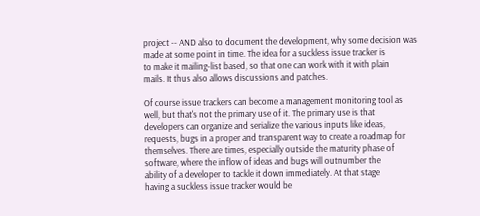project -- AND also to document the development, why some decision was
made at some point in time. The idea for a suckless issue tracker is
to make it mailing-list based, so that one can work with it with plain
mails. It thus also allows discussions and patches.

Of course issue trackers can become a management monitoring tool as
well, but that's not the primary use of it. The primary use is that
developers can organize and serialize the various inputs like ideas,
requests, bugs in a proper and transparent way to create a roadmap for
themselves. There are times, especially outside the maturity phase of
software, where the inflow of ideas and bugs will outnumber the
ability of a developer to tackle it down immediately. At that stage
having a suckless issue tracker would be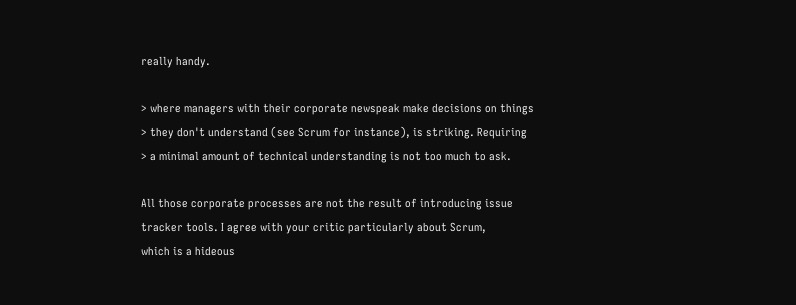really handy.

> where managers with their corporate newspeak make decisions on things
> they don't understand (see Scrum for instance), is striking. Requiring
> a minimal amount of technical understanding is not too much to ask.

All those corporate processes are not the result of introducing issue
tracker tools. I agree with your critic particularly about Scrum,
which is a hideous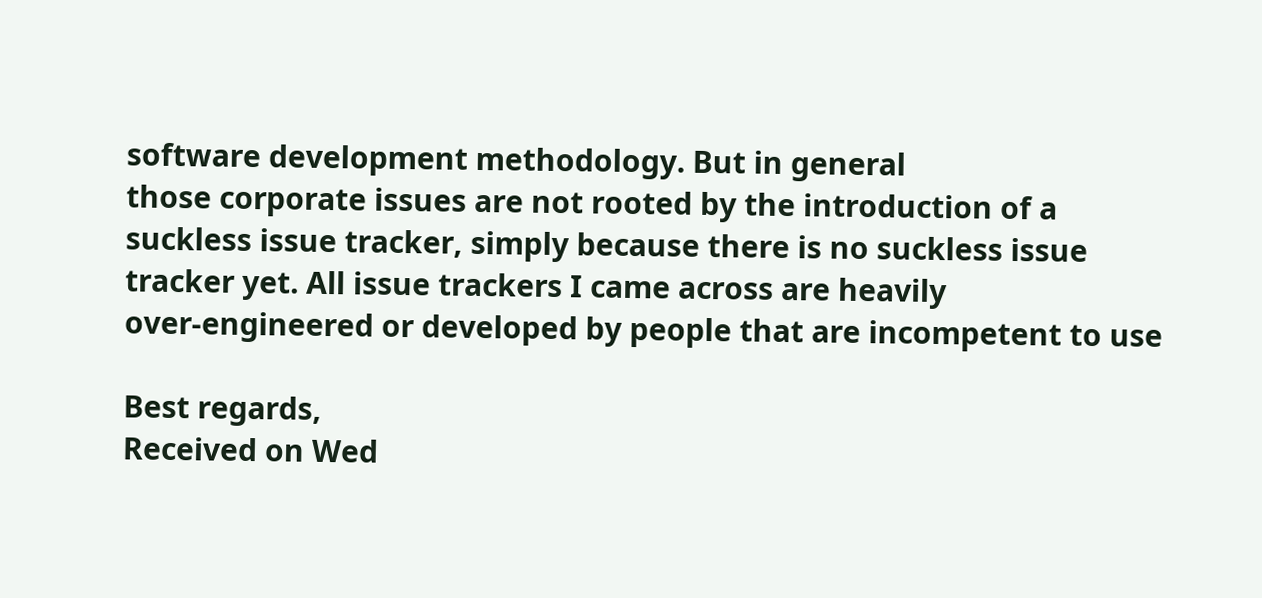software development methodology. But in general
those corporate issues are not rooted by the introduction of a
suckless issue tracker, simply because there is no suckless issue
tracker yet. All issue trackers I came across are heavily
over-engineered or developed by people that are incompetent to use

Best regards,
Received on Wed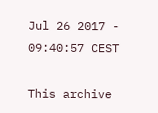Jul 26 2017 - 09:40:57 CEST

This archive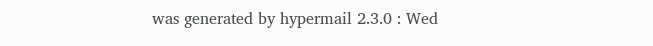was generated by hypermail 2.3.0 : Wed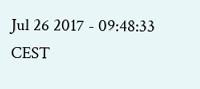Jul 26 2017 - 09:48:33 CEST